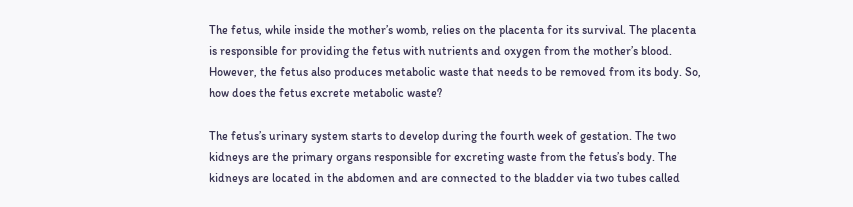The fetus, while inside the mother’s womb, relies on the placenta for its survival. The placenta is responsible for providing the fetus with nutrients and oxygen from the mother’s blood. However, the fetus also produces metabolic waste that needs to be removed from its body. So, how does the fetus excrete metabolic waste?

The fetus’s urinary system starts to develop during the fourth week of gestation. The two kidneys are the primary organs responsible for excreting waste from the fetus’s body. The kidneys are located in the abdomen and are connected to the bladder via two tubes called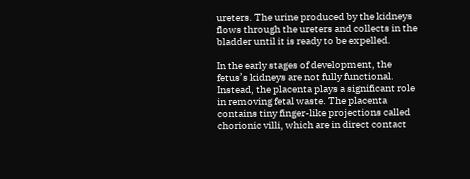ureters. The urine produced by the kidneys flows through the ureters and collects in the bladder until it is ready to be expelled.

In the early stages of development, the fetus’s kidneys are not fully functional. Instead, the placenta plays a significant role in removing fetal waste. The placenta contains tiny finger-like projections called chorionic villi, which are in direct contact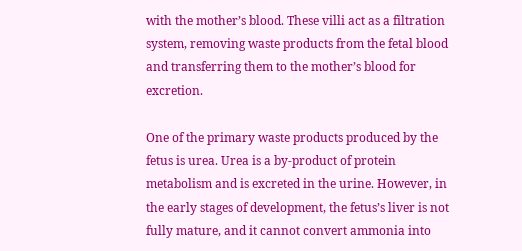with the mother’s blood. These villi act as a filtration system, removing waste products from the fetal blood and transferring them to the mother’s blood for excretion.

One of the primary waste products produced by the fetus is urea. Urea is a by-product of protein metabolism and is excreted in the urine. However, in the early stages of development, the fetus’s liver is not fully mature, and it cannot convert ammonia into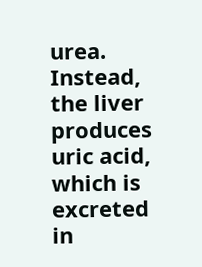urea. Instead, the liver produces uric acid, which is excreted in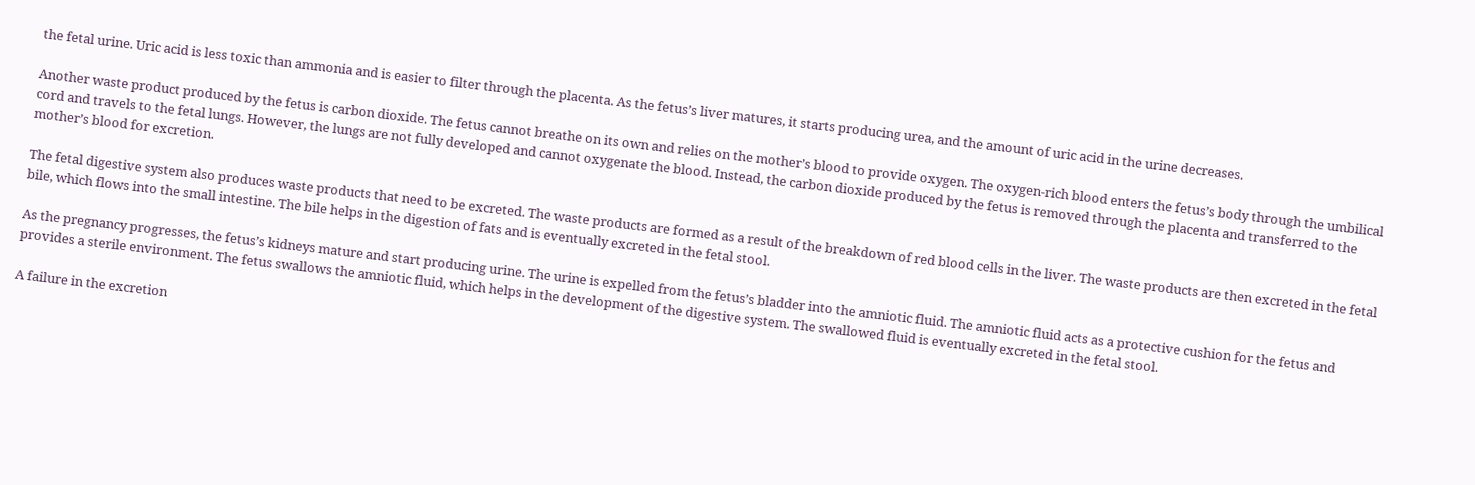the fetal urine. Uric acid is less toxic than ammonia and is easier to filter through the placenta. As the fetus’s liver matures, it starts producing urea, and the amount of uric acid in the urine decreases.

Another waste product produced by the fetus is carbon dioxide. The fetus cannot breathe on its own and relies on the mother’s blood to provide oxygen. The oxygen-rich blood enters the fetus’s body through the umbilical cord and travels to the fetal lungs. However, the lungs are not fully developed and cannot oxygenate the blood. Instead, the carbon dioxide produced by the fetus is removed through the placenta and transferred to the mother’s blood for excretion.

The fetal digestive system also produces waste products that need to be excreted. The waste products are formed as a result of the breakdown of red blood cells in the liver. The waste products are then excreted in the fetal bile, which flows into the small intestine. The bile helps in the digestion of fats and is eventually excreted in the fetal stool.

As the pregnancy progresses, the fetus’s kidneys mature and start producing urine. The urine is expelled from the fetus’s bladder into the amniotic fluid. The amniotic fluid acts as a protective cushion for the fetus and provides a sterile environment. The fetus swallows the amniotic fluid, which helps in the development of the digestive system. The swallowed fluid is eventually excreted in the fetal stool.

A failure in the excretion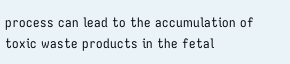process can lead to the accumulation of toxic waste products in the fetal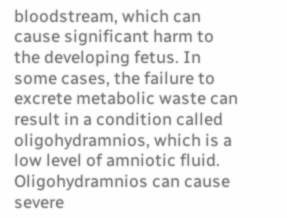bloodstream, which can cause significant harm to the developing fetus. In some cases, the failure to excrete metabolic waste can result in a condition called oligohydramnios, which is a low level of amniotic fluid. Oligohydramnios can cause severe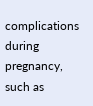complications during pregnancy, such as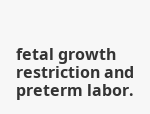fetal growth restriction and preterm labor.